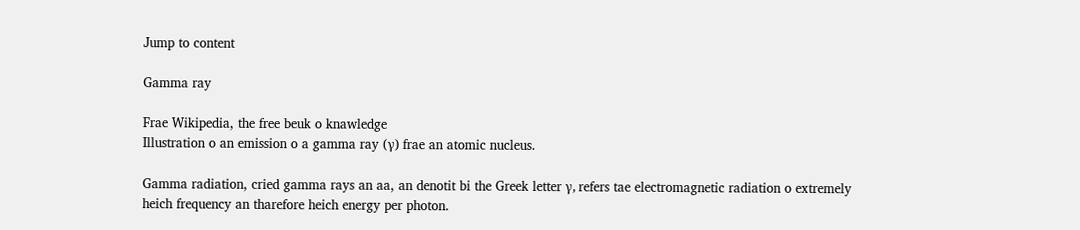Jump to content

Gamma ray

Frae Wikipedia, the free beuk o knawledge
Illustration o an emission o a gamma ray (γ) frae an atomic nucleus.

Gamma radiation, cried gamma rays an aa, an denotit bi the Greek letter γ, refers tae electromagnetic radiation o extremely heich frequency an tharefore heich energy per photon.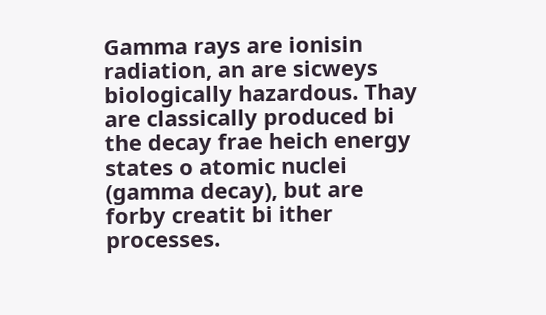Gamma rays are ionisin radiation, an are sicweys biologically hazardous. Thay are classically produced bi the decay frae heich energy states o atomic nuclei (gamma decay), but are forby creatit bi ither processes.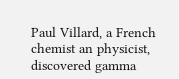Paul Villard, a French chemist an physicist, discovered gamma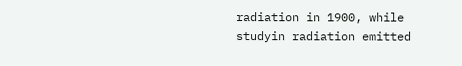radiation in 1900, while studyin radiation emitted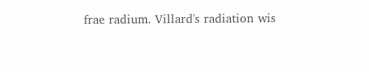frae radium. Villard's radiation wis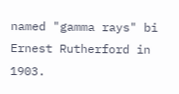named "gamma rays" bi Ernest Rutherford in 1903.